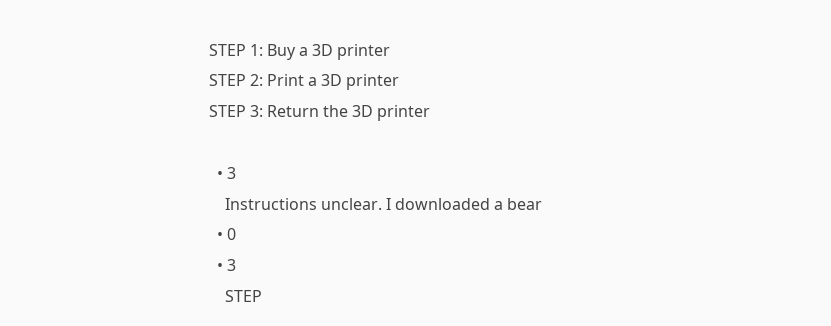STEP 1: Buy a 3D printer
STEP 2: Print a 3D printer
STEP 3: Return the 3D printer

  • 3
    Instructions unclear. I downloaded a bear
  • 0
  • 3
    STEP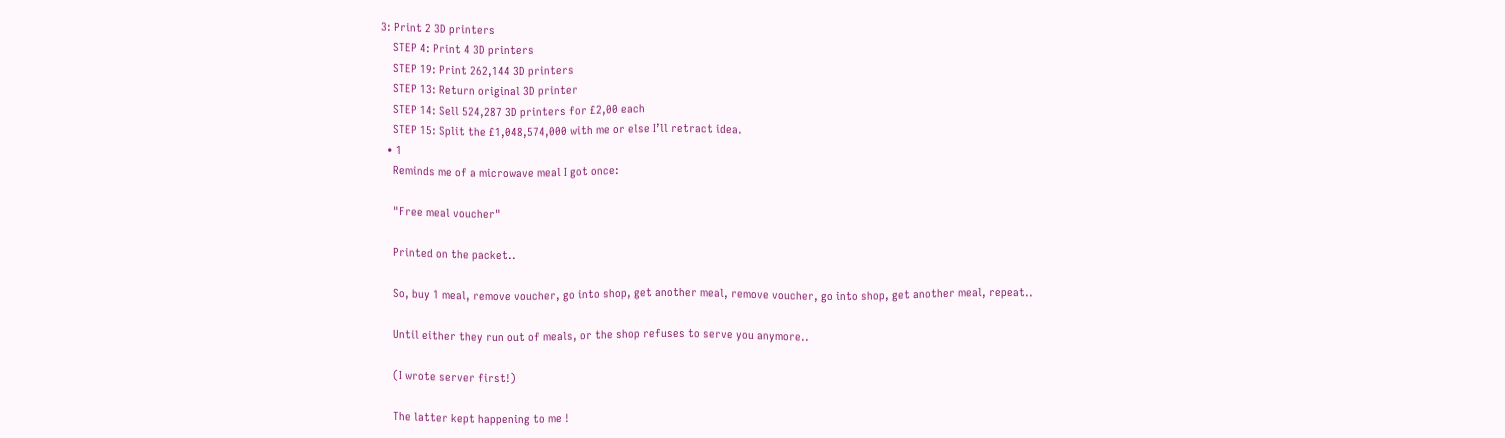3: Print 2 3D printers
    STEP 4: Print 4 3D printers
    STEP 19: Print 262,144 3D printers
    STEP 13: Return original 3D printer
    STEP 14: Sell 524,287 3D printers for £2,00 each
    STEP 15: Split the £1,048,574,000 with me or else I’ll retract idea.
  • 1
    Reminds me of a microwave meal I got once:

    "Free meal voucher"

    Printed on the packet..

    So, buy 1 meal, remove voucher, go into shop, get another meal, remove voucher, go into shop, get another meal, repeat..

    Until either they run out of meals, or the shop refuses to serve you anymore..

    (I wrote server first!)

    The latter kept happening to me !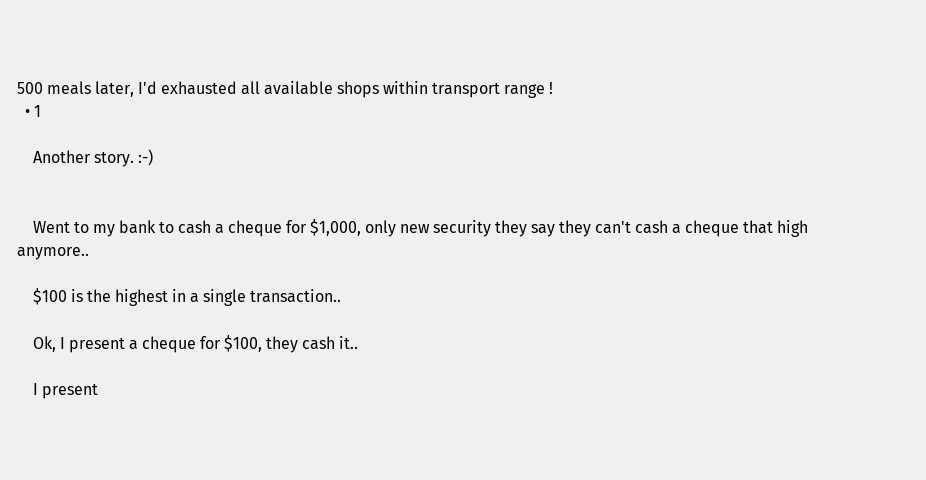500 meals later, I'd exhausted all available shops within transport range !
  • 1

    Another story. :-)


    Went to my bank to cash a cheque for $1,000, only new security they say they can't cash a cheque that high anymore..

    $100 is the highest in a single transaction..

    Ok, I present a cheque for $100, they cash it..

    I present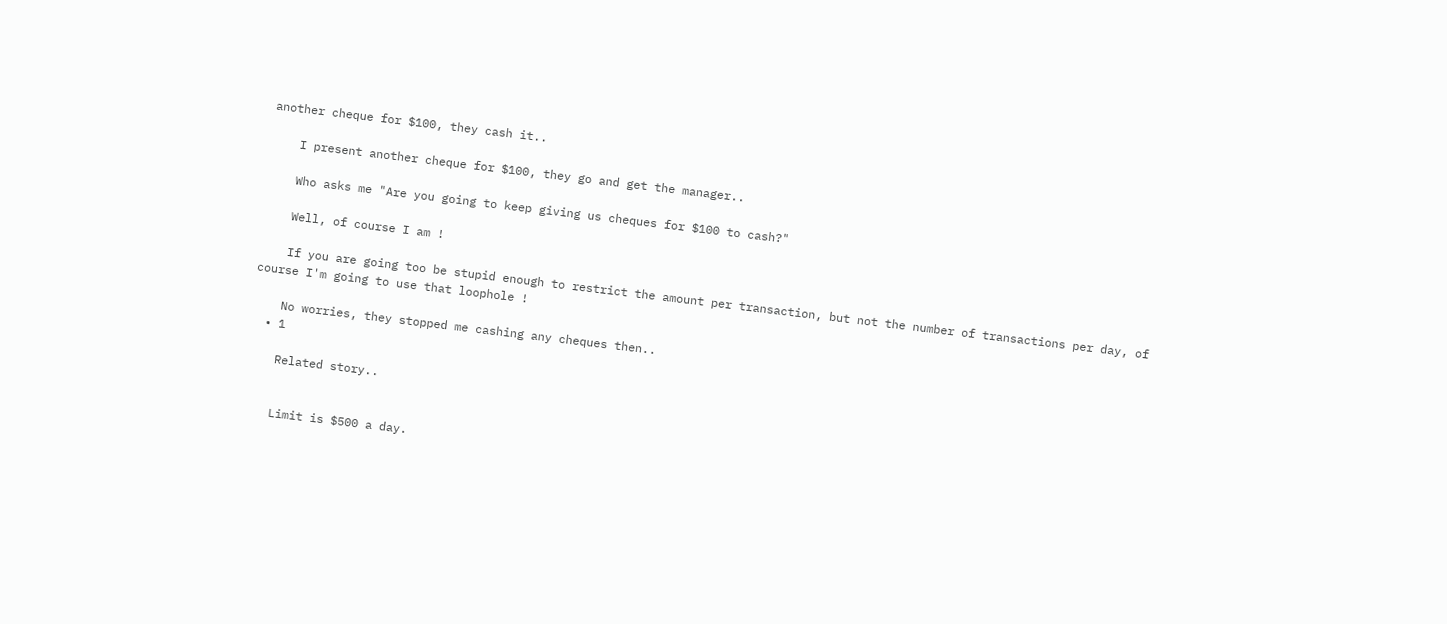another cheque for $100, they cash it..

    I present another cheque for $100, they go and get the manager..

    Who asks me "Are you going to keep giving us cheques for $100 to cash?"

    Well, of course I am !

    If you are going too be stupid enough to restrict the amount per transaction, but not the number of transactions per day, of course I'm going to use that loophole !

    No worries, they stopped me cashing any cheques then..
  • 1

    Related story..


    Limit is $500 a day.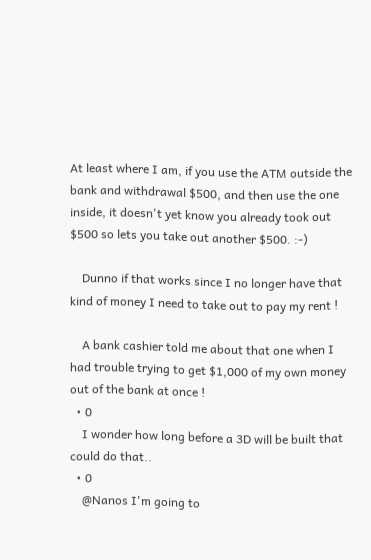At least where I am, if you use the ATM outside the bank and withdrawal $500, and then use the one inside, it doesn't yet know you already took out $500 so lets you take out another $500. :-)

    Dunno if that works since I no longer have that kind of money I need to take out to pay my rent !

    A bank cashier told me about that one when I had trouble trying to get $1,000 of my own money out of the bank at once !
  • 0
    I wonder how long before a 3D will be built that could do that..
  • 0
    @Nanos I'm going to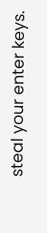steal your enter keys.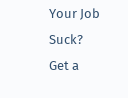Your Job Suck?
Get a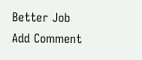Better Job
Add Comment